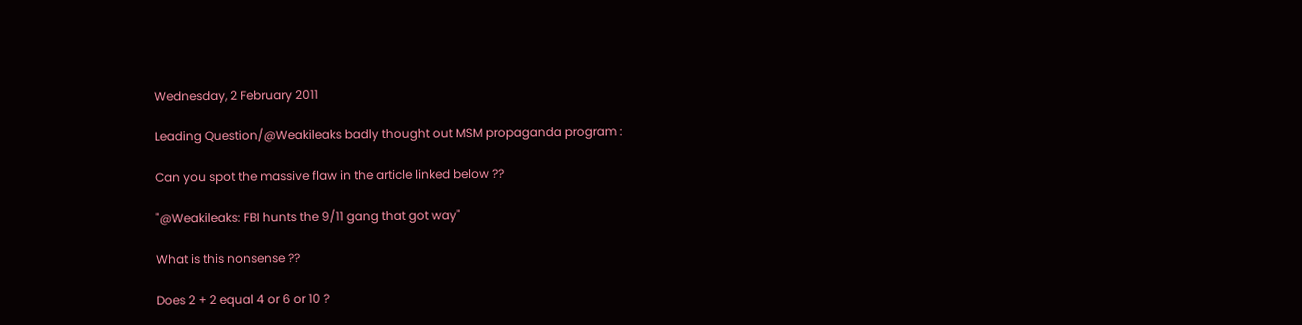Wednesday, 2 February 2011

Leading Question/@Weakileaks badly thought out MSM propaganda program :

Can you spot the massive flaw in the article linked below ??

"@Weakileaks: FBI hunts the 9/11 gang that got way"

What is this nonsense ??

Does 2 + 2 equal 4 or 6 or 10 ?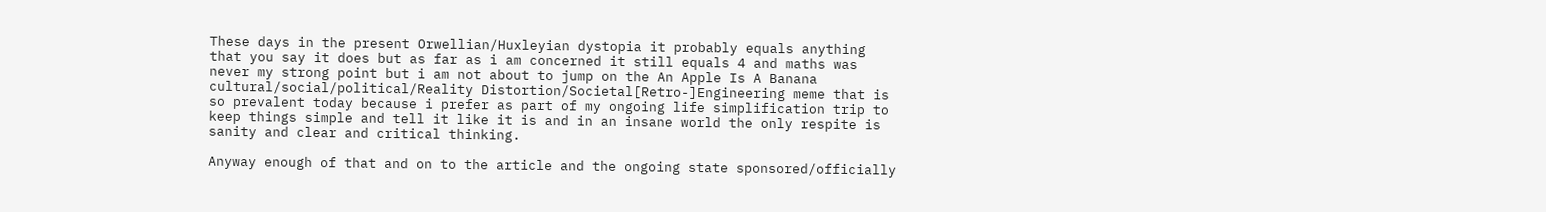These days in the present Orwellian/Huxleyian dystopia it probably equals anything that you say it does but as far as i am concerned it still equals 4 and maths was never my strong point but i am not about to jump on the An Apple Is A Banana cultural/social/political/Reality Distortion/Societal[Retro-]Engineering meme that is so prevalent today because i prefer as part of my ongoing life simplification trip to keep things simple and tell it like it is and in an insane world the only respite is sanity and clear and critical thinking.

Anyway enough of that and on to the article and the ongoing state sponsored/officially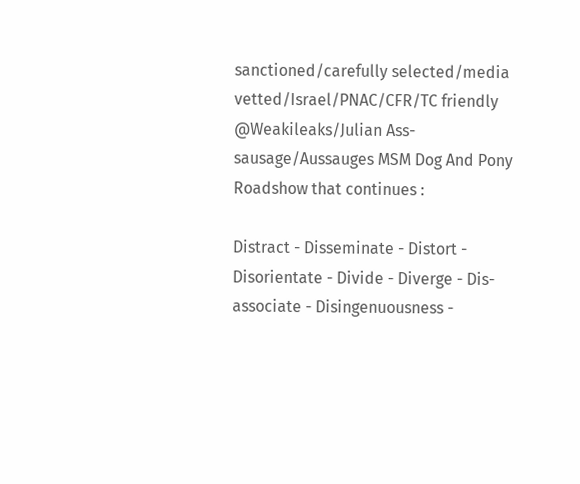sanctioned/carefully selected/media vetted/Israel/PNAC/CFR/TC friendly @Weakileaks/Julian Ass-sausage/Aussauges MSM Dog And Pony Roadshow that continues :

Distract - Disseminate - Distort - Disorientate - Divide - Diverge - Dis-associate - Disingenuousness -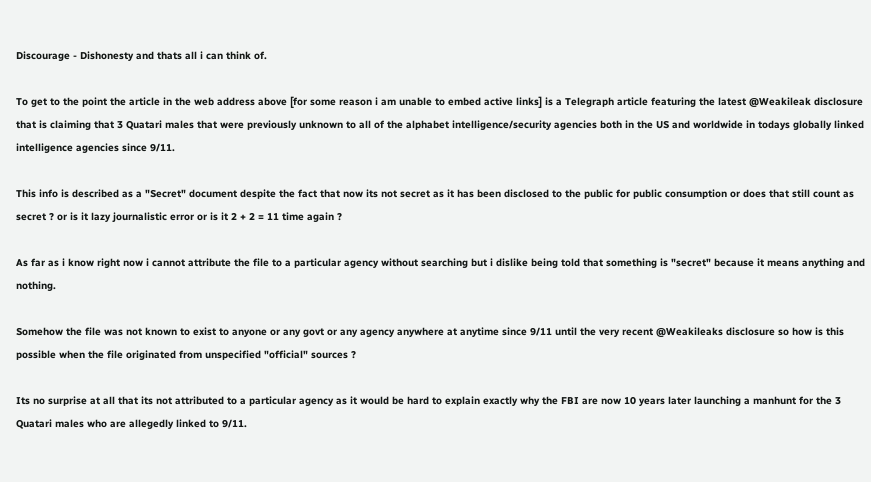Discourage - Dishonesty and thats all i can think of.

To get to the point the article in the web address above [for some reason i am unable to embed active links] is a Telegraph article featuring the latest @Weakileak disclosure that is claiming that 3 Quatari males that were previously unknown to all of the alphabet intelligence/security agencies both in the US and worldwide in todays globally linked intelligence agencies since 9/11.

This info is described as a "Secret" document despite the fact that now its not secret as it has been disclosed to the public for public consumption or does that still count as secret ? or is it lazy journalistic error or is it 2 + 2 = 11 time again ?

As far as i know right now i cannot attribute the file to a particular agency without searching but i dislike being told that something is "secret" because it means anything and nothing.

Somehow the file was not known to exist to anyone or any govt or any agency anywhere at anytime since 9/11 until the very recent @Weakileaks disclosure so how is this possible when the file originated from unspecified "official" sources ?

Its no surprise at all that its not attributed to a particular agency as it would be hard to explain exactly why the FBI are now 10 years later launching a manhunt for the 3 Quatari males who are allegedly linked to 9/11.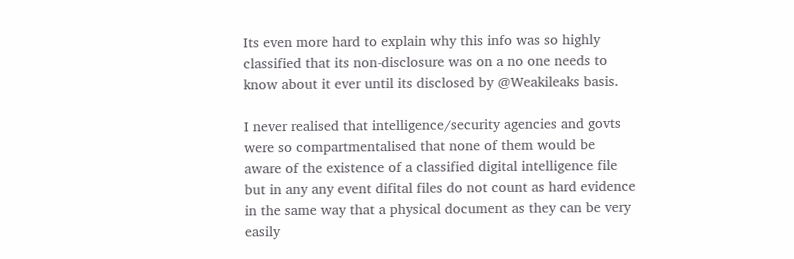Its even more hard to explain why this info was so highly classified that its non-disclosure was on a no one needs to know about it ever until its disclosed by @Weakileaks basis.

I never realised that intelligence/security agencies and govts were so compartmentalised that none of them would be aware of the existence of a classified digital intelligence file but in any any event difital files do not count as hard evidence in the same way that a physical document as they can be very easily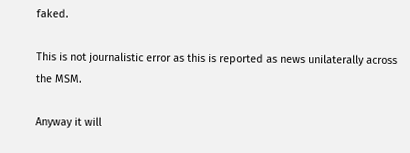faked.

This is not journalistic error as this is reported as news unilaterally across the MSM.

Anyway it will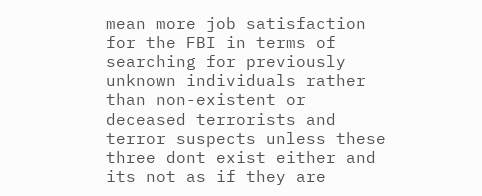mean more job satisfaction for the FBI in terms of searching for previously unknown individuals rather than non-existent or deceased terrorists and terror suspects unless these three dont exist either and its not as if they are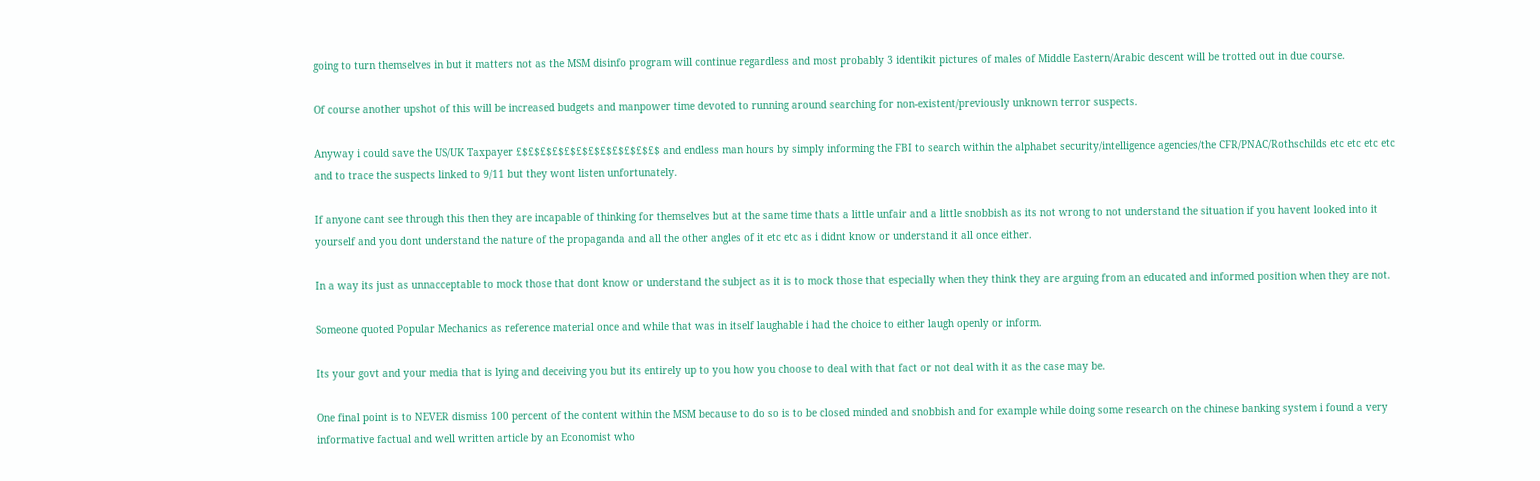going to turn themselves in but it matters not as the MSM disinfo program will continue regardless and most probably 3 identikit pictures of males of Middle Eastern/Arabic descent will be trotted out in due course.

Of course another upshot of this will be increased budgets and manpower time devoted to running around searching for non-existent/previously unknown terror suspects.

Anyway i could save the US/UK Taxpayer £$£$£$£$£$£$£$£$£$£$£$£$ and endless man hours by simply informing the FBI to search within the alphabet security/intelligence agencies/the CFR/PNAC/Rothschilds etc etc etc etc and to trace the suspects linked to 9/11 but they wont listen unfortunately.

If anyone cant see through this then they are incapable of thinking for themselves but at the same time thats a little unfair and a little snobbish as its not wrong to not understand the situation if you havent looked into it yourself and you dont understand the nature of the propaganda and all the other angles of it etc etc as i didnt know or understand it all once either.

In a way its just as unnacceptable to mock those that dont know or understand the subject as it is to mock those that especially when they think they are arguing from an educated and informed position when they are not.

Someone quoted Popular Mechanics as reference material once and while that was in itself laughable i had the choice to either laugh openly or inform.

Its your govt and your media that is lying and deceiving you but its entirely up to you how you choose to deal with that fact or not deal with it as the case may be.

One final point is to NEVER dismiss 100 percent of the content within the MSM because to do so is to be closed minded and snobbish and for example while doing some research on the chinese banking system i found a very informative factual and well written article by an Economist who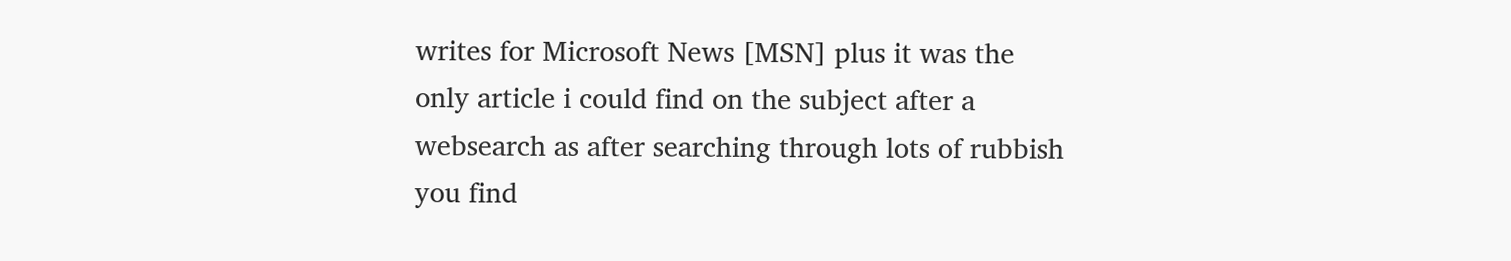writes for Microsoft News [MSN] plus it was the only article i could find on the subject after a websearch as after searching through lots of rubbish you find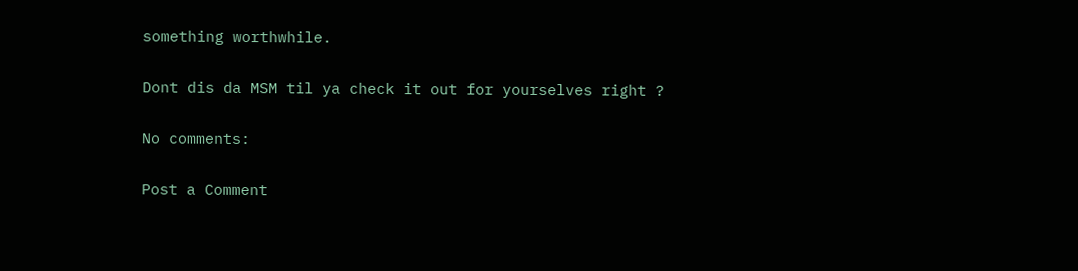something worthwhile.

Dont dis da MSM til ya check it out for yourselves right ?

No comments:

Post a Comment